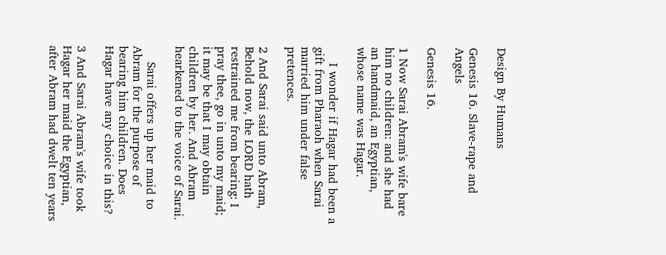Design By Humans

Genesis 16. Slave-rape and Angels

Genesis 16.

1 Now Sarai Abram's wife bare him no children: and she had an handmaid, an Egyptian, whose name was Hagar.

    I wonder if Hagar had been a gift from Pharaoh when Sarai married him under false pretences.

2 And Sarai said unto Abram, Behold now, the LORD hath restrained me from bearing: I pray thee, go in unto my maid; it may be that I may obtain children by her. And Abram hearkened to the voice of Sarai.

    Sarai offers up her maid to Abram for the purpose of bearing him children. Does Hagar have any choice in this?

3 And Sarai Abram's wife took Hagar her maid the Egyptian, after Abram had dwelt ten years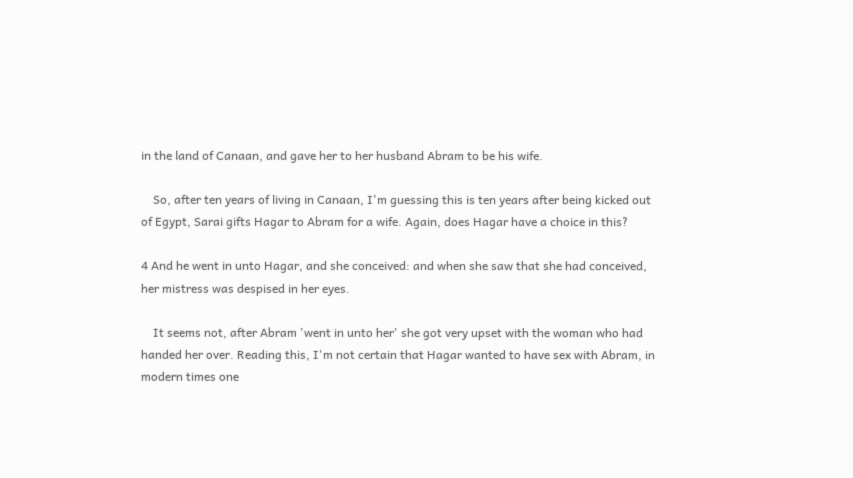in the land of Canaan, and gave her to her husband Abram to be his wife.

    So, after ten years of living in Canaan, I'm guessing this is ten years after being kicked out of Egypt, Sarai gifts Hagar to Abram for a wife. Again, does Hagar have a choice in this?

4 And he went in unto Hagar, and she conceived: and when she saw that she had conceived, her mistress was despised in her eyes.

    It seems not, after Abram 'went in unto her' she got very upset with the woman who had handed her over. Reading this, I'm not certain that Hagar wanted to have sex with Abram, in modern times one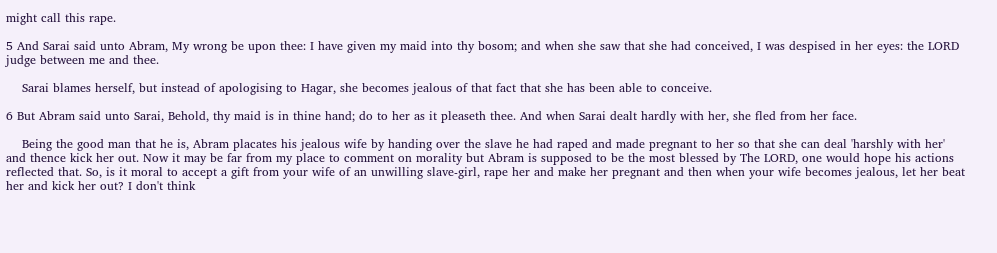might call this rape.

5 And Sarai said unto Abram, My wrong be upon thee: I have given my maid into thy bosom; and when she saw that she had conceived, I was despised in her eyes: the LORD judge between me and thee.

    Sarai blames herself, but instead of apologising to Hagar, she becomes jealous of that fact that she has been able to conceive.

6 But Abram said unto Sarai, Behold, thy maid is in thine hand; do to her as it pleaseth thee. And when Sarai dealt hardly with her, she fled from her face.

    Being the good man that he is, Abram placates his jealous wife by handing over the slave he had raped and made pregnant to her so that she can deal 'harshly with her' and thence kick her out. Now it may be far from my place to comment on morality but Abram is supposed to be the most blessed by The LORD, one would hope his actions reflected that. So, is it moral to accept a gift from your wife of an unwilling slave-girl, rape her and make her pregnant and then when your wife becomes jealous, let her beat her and kick her out? I don't think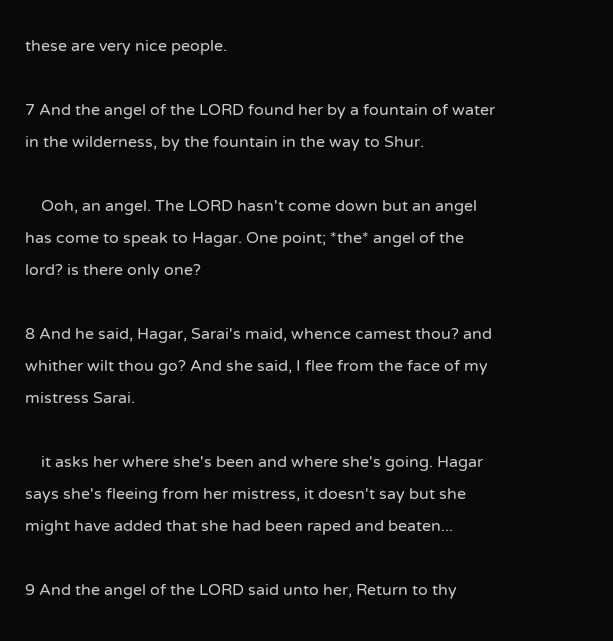these are very nice people.

7 And the angel of the LORD found her by a fountain of water in the wilderness, by the fountain in the way to Shur.

    Ooh, an angel. The LORD hasn't come down but an angel has come to speak to Hagar. One point; *the* angel of the lord? is there only one?

8 And he said, Hagar, Sarai's maid, whence camest thou? and whither wilt thou go? And she said, I flee from the face of my mistress Sarai.

    it asks her where she's been and where she's going. Hagar says she's fleeing from her mistress, it doesn't say but she might have added that she had been raped and beaten...

9 And the angel of the LORD said unto her, Return to thy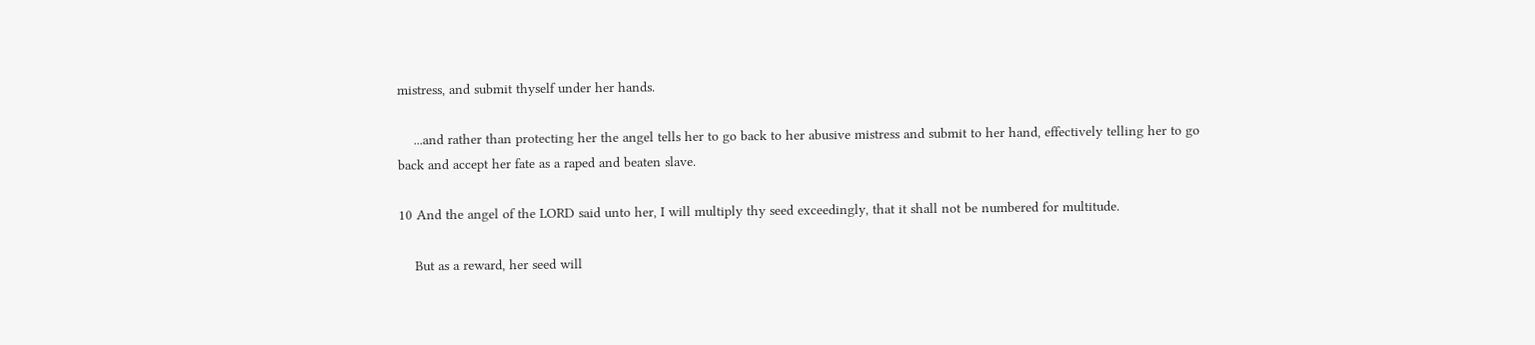mistress, and submit thyself under her hands.

    ...and rather than protecting her the angel tells her to go back to her abusive mistress and submit to her hand, effectively telling her to go back and accept her fate as a raped and beaten slave.

10 And the angel of the LORD said unto her, I will multiply thy seed exceedingly, that it shall not be numbered for multitude.

    But as a reward, her seed will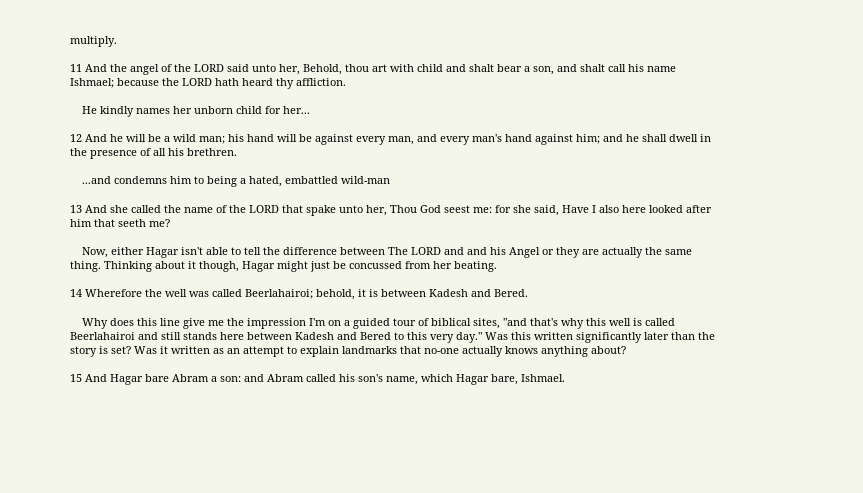multiply.

11 And the angel of the LORD said unto her, Behold, thou art with child and shalt bear a son, and shalt call his name Ishmael; because the LORD hath heard thy affliction.

    He kindly names her unborn child for her...

12 And he will be a wild man; his hand will be against every man, and every man's hand against him; and he shall dwell in the presence of all his brethren.

    ...and condemns him to being a hated, embattled wild-man

13 And she called the name of the LORD that spake unto her, Thou God seest me: for she said, Have I also here looked after him that seeth me?

    Now, either Hagar isn't able to tell the difference between The LORD and and his Angel or they are actually the same thing. Thinking about it though, Hagar might just be concussed from her beating.

14 Wherefore the well was called Beerlahairoi; behold, it is between Kadesh and Bered.

    Why does this line give me the impression I'm on a guided tour of biblical sites, "and that's why this well is called Beerlahairoi and still stands here between Kadesh and Bered to this very day." Was this written significantly later than the story is set? Was it written as an attempt to explain landmarks that no-one actually knows anything about?

15 And Hagar bare Abram a son: and Abram called his son's name, which Hagar bare, Ishmael.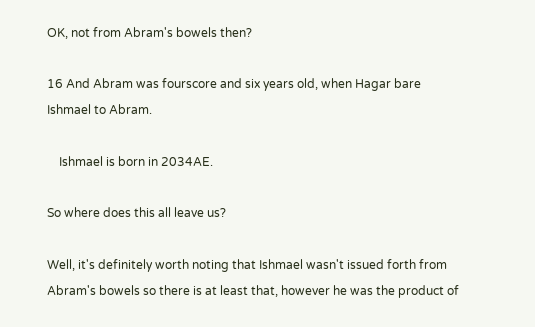OK, not from Abram's bowels then?

16 And Abram was fourscore and six years old, when Hagar bare Ishmael to Abram.

    Ishmael is born in 2034AE.

So where does this all leave us?

Well, it's definitely worth noting that Ishmael wasn't issued forth from Abram's bowels so there is at least that, however he was the product of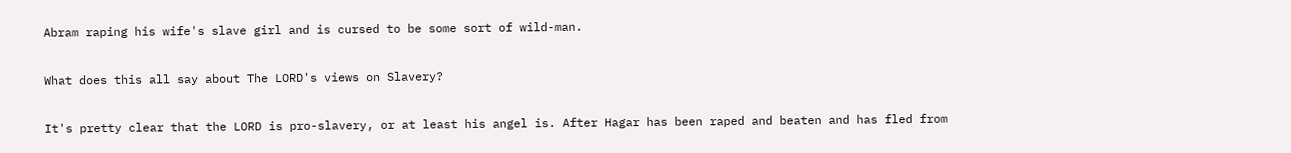Abram raping his wife's slave girl and is cursed to be some sort of wild-man.

What does this all say about The LORD's views on Slavery?

It's pretty clear that the LORD is pro-slavery, or at least his angel is. After Hagar has been raped and beaten and has fled from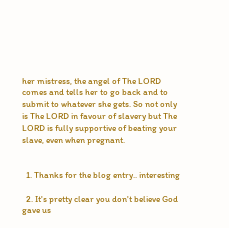her mistress, the angel of The LORD comes and tells her to go back and to submit to whatever she gets. So not only is The LORD in favour of slavery but The LORD is fully supportive of beating your slave, even when pregnant.


  1. Thanks for the blog entry.. interesting

  2. It's pretty clear you don't believe God gave us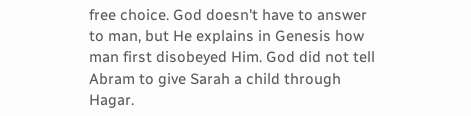free choice. God doesn't have to answer to man, but He explains in Genesis how man first disobeyed Him. God did not tell Abram to give Sarah a child through Hagar.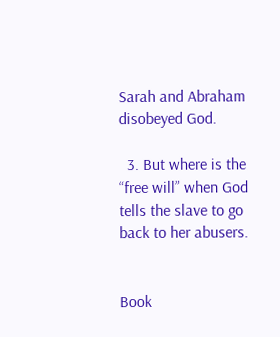Sarah and Abraham disobeyed God.

  3. But where is the “free will” when God tells the slave to go back to her abusers.


Book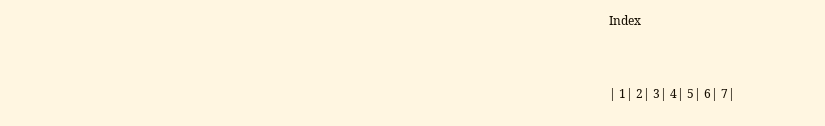Index


| 1| 2| 3| 4| 5| 6| 7|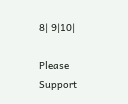8| 9|10|

Please Support